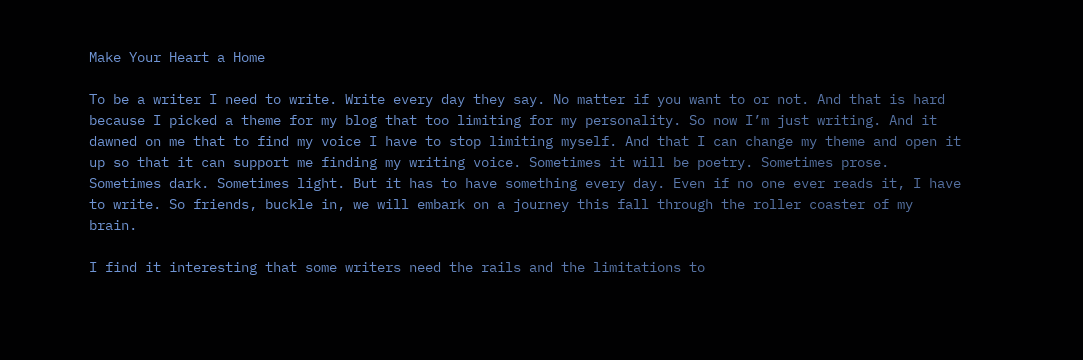Make Your Heart a Home

To be a writer I need to write. Write every day they say. No matter if you want to or not. And that is hard because I picked a theme for my blog that too limiting for my personality. So now I’m just writing. And it dawned on me that to find my voice I have to stop limiting myself. And that I can change my theme and open it up so that it can support me finding my writing voice. Sometimes it will be poetry. Sometimes prose. Sometimes dark. Sometimes light. But it has to have something every day. Even if no one ever reads it, I have to write. So friends, buckle in, we will embark on a journey this fall through the roller coaster of my brain.

I find it interesting that some writers need the rails and the limitations to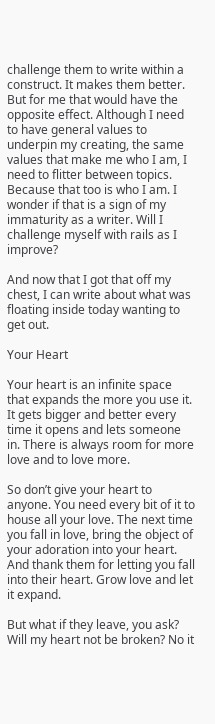challenge them to write within a construct. It makes them better. But for me that would have the opposite effect. Although I need to have general values to underpin my creating, the same values that make me who I am, I need to flitter between topics. Because that too is who I am. I wonder if that is a sign of my immaturity as a writer. Will I challenge myself with rails as I improve?

And now that I got that off my chest, I can write about what was floating inside today wanting to get out.

Your Heart

Your heart is an infinite space that expands the more you use it. It gets bigger and better every time it opens and lets someone in. There is always room for more love and to love more.

So don’t give your heart to anyone. You need every bit of it to house all your love. The next time you fall in love, bring the object of your adoration into your heart. And thank them for letting you fall into their heart. Grow love and let it expand.

But what if they leave, you ask? Will my heart not be broken? No it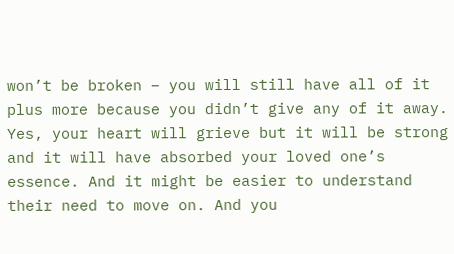won’t be broken – you will still have all of it plus more because you didn’t give any of it away. Yes, your heart will grieve but it will be strong and it will have absorbed your loved one’s essence. And it might be easier to understand their need to move on. And you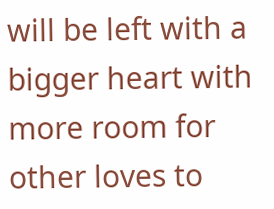will be left with a bigger heart with more room for other loves to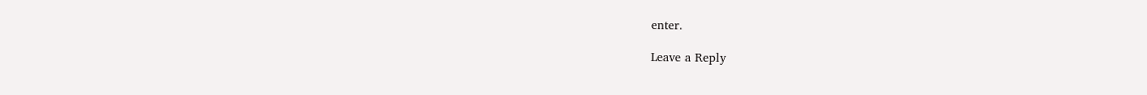enter.

Leave a Reply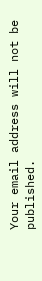Your email address will not be published.